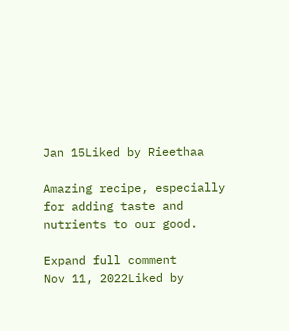Jan 15Liked by Rieethaa

Amazing recipe, especially for adding taste and nutrients to our good.

Expand full comment
Nov 11, 2022Liked by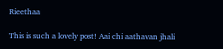Rieethaa

This is such a lovely post! Aai chi aathavan jhali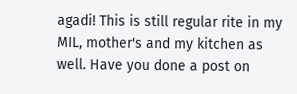agadi! This is still regular rite in my MIL, mother's and my kitchen as well. Have you done a post on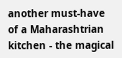another must-have of a Maharashtrian kitchen - the magical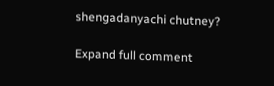shengadanyachi chutney?

Expand full comment